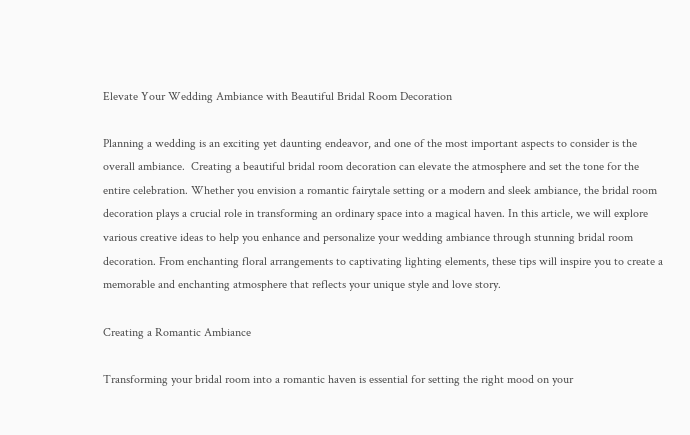Elevate Your Wedding Ambiance with Beautiful Bridal Room Decoration

Planning a wedding is an exciting yet daunting endeavor, and one of the most important aspects to consider is the overall ambiance.  Creating a beautiful bridal room decoration can elevate the atmosphere and set the tone for the entire celebration. Whether you envision a romantic fairytale setting or a modern and sleek ambiance, the bridal room decoration plays a crucial role in transforming an ordinary space into a magical haven. In this article, we will explore various creative ideas to help you enhance and personalize your wedding ambiance through stunning bridal room decoration. From enchanting floral arrangements to captivating lighting elements, these tips will inspire you to create a memorable and enchanting atmosphere that reflects your unique style and love story.

Creating a Romantic Ambiance

Transforming your bridal room into a romantic haven is essential for setting the right mood on your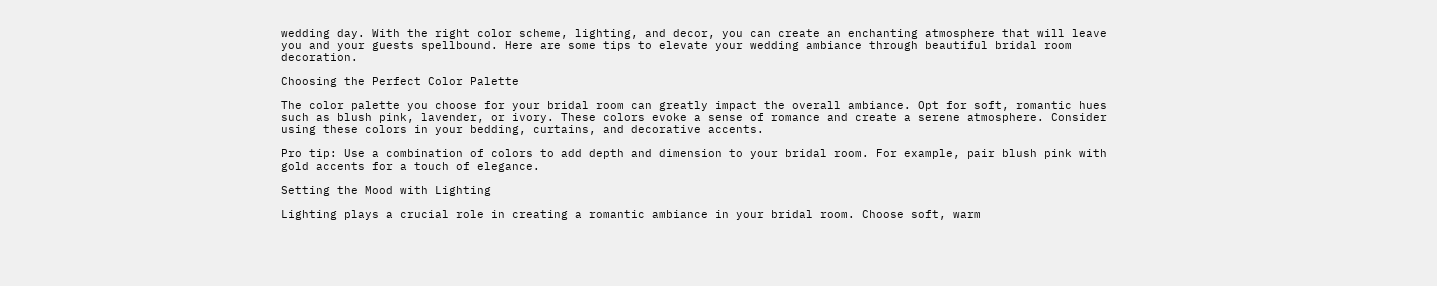wedding day. With the right color scheme, lighting, and decor, you can create an enchanting atmosphere that will leave you and your guests spellbound. Here are some tips to elevate your wedding ambiance through beautiful bridal room decoration.

Choosing the Perfect Color Palette

The color palette you choose for your bridal room can greatly impact the overall ambiance. Opt for soft, romantic hues such as blush pink, lavender, or ivory. These colors evoke a sense of romance and create a serene atmosphere. Consider using these colors in your bedding, curtains, and decorative accents.

Pro tip: Use a combination of colors to add depth and dimension to your bridal room. For example, pair blush pink with gold accents for a touch of elegance.

Setting the Mood with Lighting

Lighting plays a crucial role in creating a romantic ambiance in your bridal room. Choose soft, warm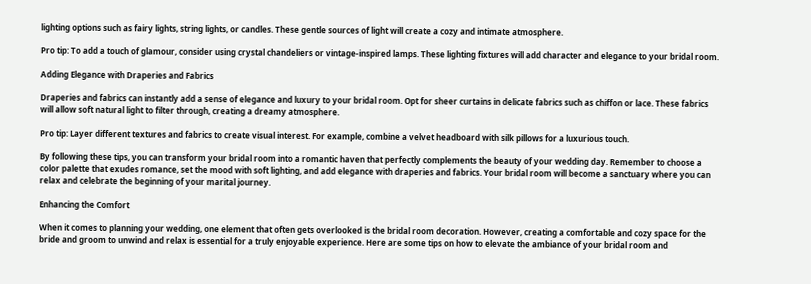lighting options such as fairy lights, string lights, or candles. These gentle sources of light will create a cozy and intimate atmosphere.

Pro tip: To add a touch of glamour, consider using crystal chandeliers or vintage-inspired lamps. These lighting fixtures will add character and elegance to your bridal room.

Adding Elegance with Draperies and Fabrics

Draperies and fabrics can instantly add a sense of elegance and luxury to your bridal room. Opt for sheer curtains in delicate fabrics such as chiffon or lace. These fabrics will allow soft natural light to filter through, creating a dreamy atmosphere.

Pro tip: Layer different textures and fabrics to create visual interest. For example, combine a velvet headboard with silk pillows for a luxurious touch.

By following these tips, you can transform your bridal room into a romantic haven that perfectly complements the beauty of your wedding day. Remember to choose a color palette that exudes romance, set the mood with soft lighting, and add elegance with draperies and fabrics. Your bridal room will become a sanctuary where you can relax and celebrate the beginning of your marital journey.

Enhancing the Comfort

When it comes to planning your wedding, one element that often gets overlooked is the bridal room decoration. However, creating a comfortable and cozy space for the bride and groom to unwind and relax is essential for a truly enjoyable experience. Here are some tips on how to elevate the ambiance of your bridal room and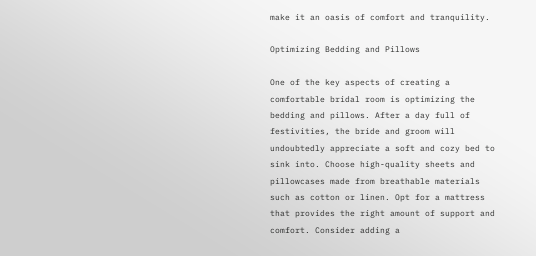make it an oasis of comfort and tranquility.

Optimizing Bedding and Pillows

One of the key aspects of creating a comfortable bridal room is optimizing the bedding and pillows. After a day full of festivities, the bride and groom will undoubtedly appreciate a soft and cozy bed to sink into. Choose high-quality sheets and pillowcases made from breathable materials such as cotton or linen. Opt for a mattress that provides the right amount of support and comfort. Consider adding a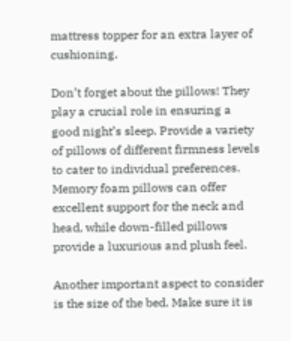mattress topper for an extra layer of cushioning.

Don’t forget about the pillows! They play a crucial role in ensuring a good night’s sleep. Provide a variety of pillows of different firmness levels to cater to individual preferences. Memory foam pillows can offer excellent support for the neck and head, while down-filled pillows provide a luxurious and plush feel.

Another important aspect to consider is the size of the bed. Make sure it is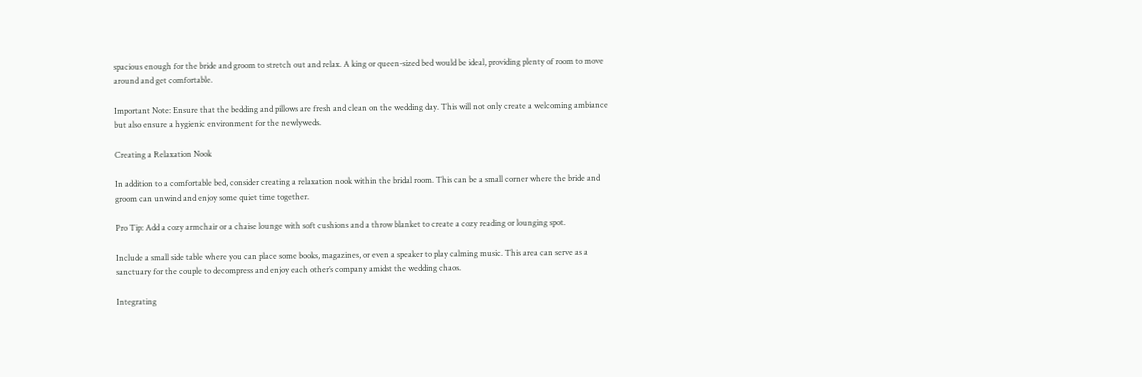spacious enough for the bride and groom to stretch out and relax. A king or queen-sized bed would be ideal, providing plenty of room to move around and get comfortable.

Important Note: Ensure that the bedding and pillows are fresh and clean on the wedding day. This will not only create a welcoming ambiance but also ensure a hygienic environment for the newlyweds.

Creating a Relaxation Nook

In addition to a comfortable bed, consider creating a relaxation nook within the bridal room. This can be a small corner where the bride and groom can unwind and enjoy some quiet time together.

Pro Tip: Add a cozy armchair or a chaise lounge with soft cushions and a throw blanket to create a cozy reading or lounging spot.

Include a small side table where you can place some books, magazines, or even a speaker to play calming music. This area can serve as a sanctuary for the couple to decompress and enjoy each other’s company amidst the wedding chaos.

Integrating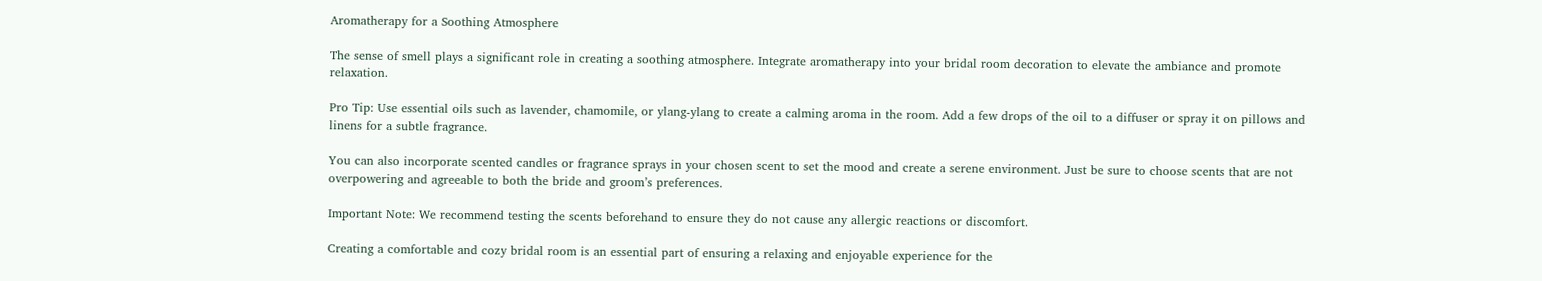Aromatherapy for a Soothing Atmosphere

The sense of smell plays a significant role in creating a soothing atmosphere. Integrate aromatherapy into your bridal room decoration to elevate the ambiance and promote relaxation.

Pro Tip: Use essential oils such as lavender, chamomile, or ylang-ylang to create a calming aroma in the room. Add a few drops of the oil to a diffuser or spray it on pillows and linens for a subtle fragrance.

You can also incorporate scented candles or fragrance sprays in your chosen scent to set the mood and create a serene environment. Just be sure to choose scents that are not overpowering and agreeable to both the bride and groom’s preferences.

Important Note: We recommend testing the scents beforehand to ensure they do not cause any allergic reactions or discomfort.

Creating a comfortable and cozy bridal room is an essential part of ensuring a relaxing and enjoyable experience for the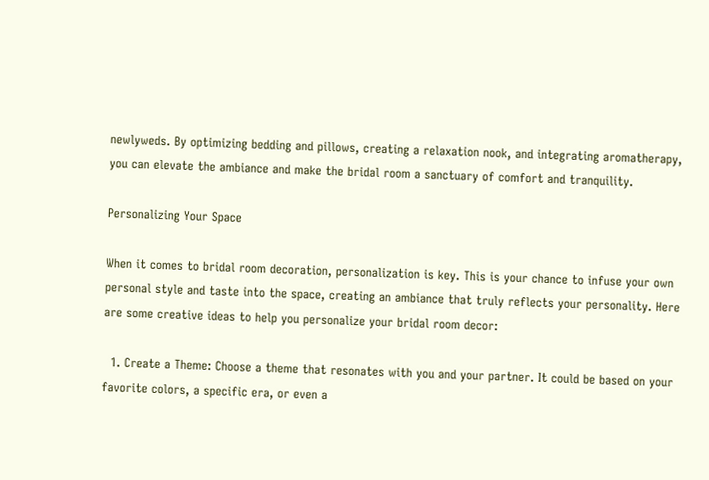newlyweds. By optimizing bedding and pillows, creating a relaxation nook, and integrating aromatherapy, you can elevate the ambiance and make the bridal room a sanctuary of comfort and tranquility.

Personalizing Your Space

When it comes to bridal room decoration, personalization is key. This is your chance to infuse your own personal style and taste into the space, creating an ambiance that truly reflects your personality. Here are some creative ideas to help you personalize your bridal room decor:

  1. Create a Theme: Choose a theme that resonates with you and your partner. It could be based on your favorite colors, a specific era, or even a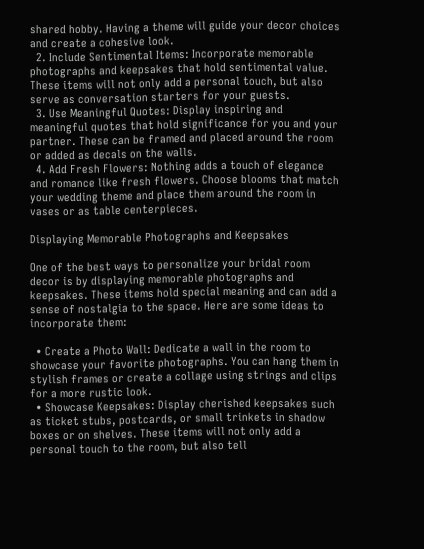shared hobby. Having a theme will guide your decor choices and create a cohesive look.
  2. Include Sentimental Items: Incorporate memorable photographs and keepsakes that hold sentimental value. These items will not only add a personal touch, but also serve as conversation starters for your guests.
  3. Use Meaningful Quotes: Display inspiring and meaningful quotes that hold significance for you and your partner. These can be framed and placed around the room or added as decals on the walls.
  4. Add Fresh Flowers: Nothing adds a touch of elegance and romance like fresh flowers. Choose blooms that match your wedding theme and place them around the room in vases or as table centerpieces.

Displaying Memorable Photographs and Keepsakes

One of the best ways to personalize your bridal room decor is by displaying memorable photographs and keepsakes. These items hold special meaning and can add a sense of nostalgia to the space. Here are some ideas to incorporate them:

  • Create a Photo Wall: Dedicate a wall in the room to showcase your favorite photographs. You can hang them in stylish frames or create a collage using strings and clips for a more rustic look.
  • Showcase Keepsakes: Display cherished keepsakes such as ticket stubs, postcards, or small trinkets in shadow boxes or on shelves. These items will not only add a personal touch to the room, but also tell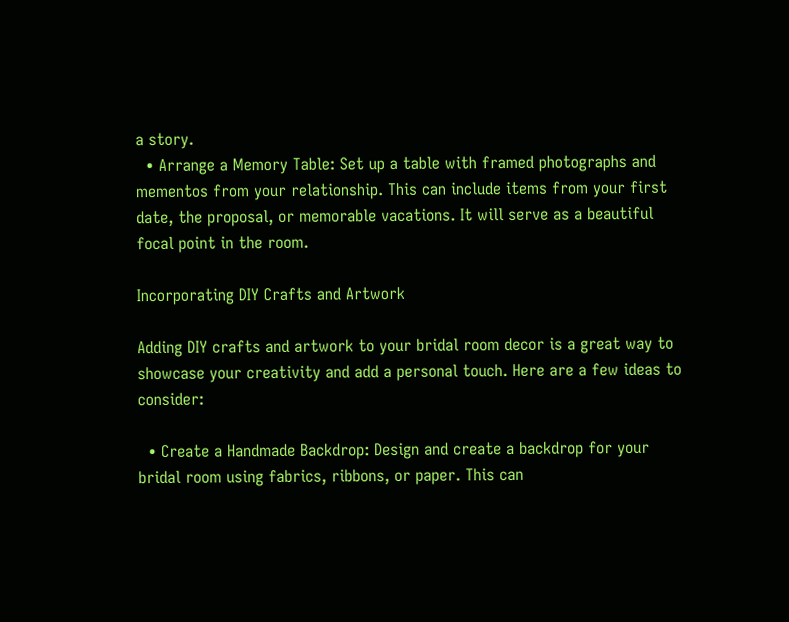a story.
  • Arrange a Memory Table: Set up a table with framed photographs and mementos from your relationship. This can include items from your first date, the proposal, or memorable vacations. It will serve as a beautiful focal point in the room.

Incorporating DIY Crafts and Artwork

Adding DIY crafts and artwork to your bridal room decor is a great way to showcase your creativity and add a personal touch. Here are a few ideas to consider:

  • Create a Handmade Backdrop: Design and create a backdrop for your bridal room using fabrics, ribbons, or paper. This can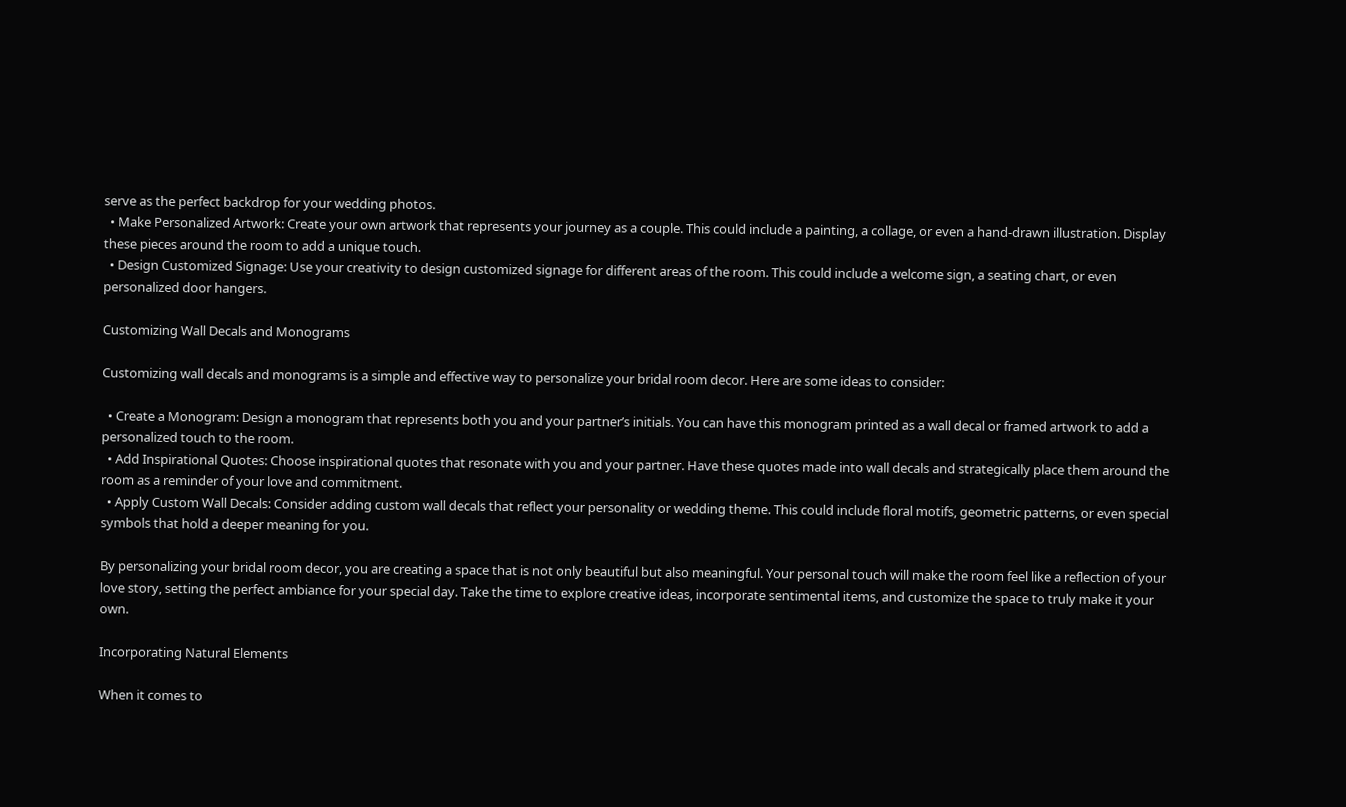serve as the perfect backdrop for your wedding photos.
  • Make Personalized Artwork: Create your own artwork that represents your journey as a couple. This could include a painting, a collage, or even a hand-drawn illustration. Display these pieces around the room to add a unique touch.
  • Design Customized Signage: Use your creativity to design customized signage for different areas of the room. This could include a welcome sign, a seating chart, or even personalized door hangers.

Customizing Wall Decals and Monograms

Customizing wall decals and monograms is a simple and effective way to personalize your bridal room decor. Here are some ideas to consider:

  • Create a Monogram: Design a monogram that represents both you and your partner’s initials. You can have this monogram printed as a wall decal or framed artwork to add a personalized touch to the room.
  • Add Inspirational Quotes: Choose inspirational quotes that resonate with you and your partner. Have these quotes made into wall decals and strategically place them around the room as a reminder of your love and commitment.
  • Apply Custom Wall Decals: Consider adding custom wall decals that reflect your personality or wedding theme. This could include floral motifs, geometric patterns, or even special symbols that hold a deeper meaning for you.

By personalizing your bridal room decor, you are creating a space that is not only beautiful but also meaningful. Your personal touch will make the room feel like a reflection of your love story, setting the perfect ambiance for your special day. Take the time to explore creative ideas, incorporate sentimental items, and customize the space to truly make it your own.

Incorporating Natural Elements

When it comes to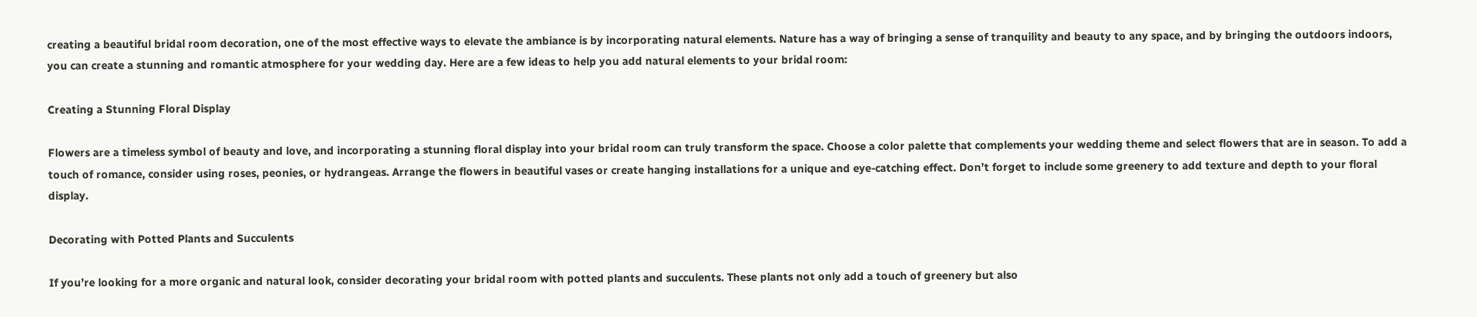creating a beautiful bridal room decoration, one of the most effective ways to elevate the ambiance is by incorporating natural elements. Nature has a way of bringing a sense of tranquility and beauty to any space, and by bringing the outdoors indoors, you can create a stunning and romantic atmosphere for your wedding day. Here are a few ideas to help you add natural elements to your bridal room:

Creating a Stunning Floral Display

Flowers are a timeless symbol of beauty and love, and incorporating a stunning floral display into your bridal room can truly transform the space. Choose a color palette that complements your wedding theme and select flowers that are in season. To add a touch of romance, consider using roses, peonies, or hydrangeas. Arrange the flowers in beautiful vases or create hanging installations for a unique and eye-catching effect. Don’t forget to include some greenery to add texture and depth to your floral display.

Decorating with Potted Plants and Succulents

If you’re looking for a more organic and natural look, consider decorating your bridal room with potted plants and succulents. These plants not only add a touch of greenery but also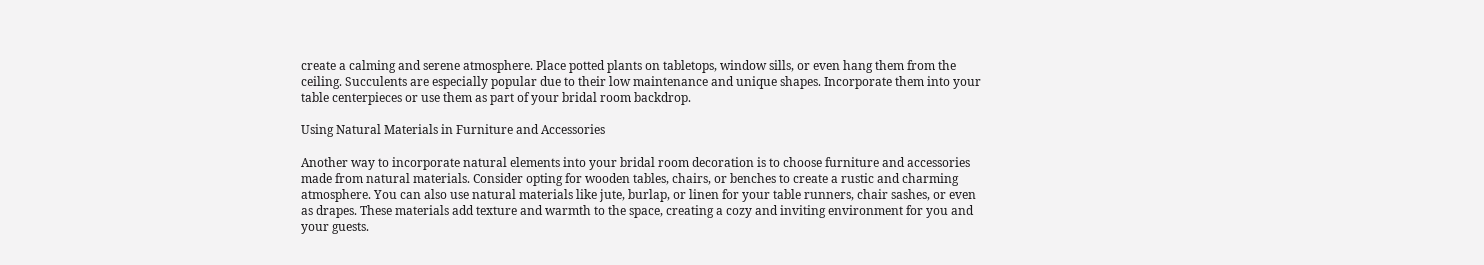create a calming and serene atmosphere. Place potted plants on tabletops, window sills, or even hang them from the ceiling. Succulents are especially popular due to their low maintenance and unique shapes. Incorporate them into your table centerpieces or use them as part of your bridal room backdrop.

Using Natural Materials in Furniture and Accessories

Another way to incorporate natural elements into your bridal room decoration is to choose furniture and accessories made from natural materials. Consider opting for wooden tables, chairs, or benches to create a rustic and charming atmosphere. You can also use natural materials like jute, burlap, or linen for your table runners, chair sashes, or even as drapes. These materials add texture and warmth to the space, creating a cozy and inviting environment for you and your guests.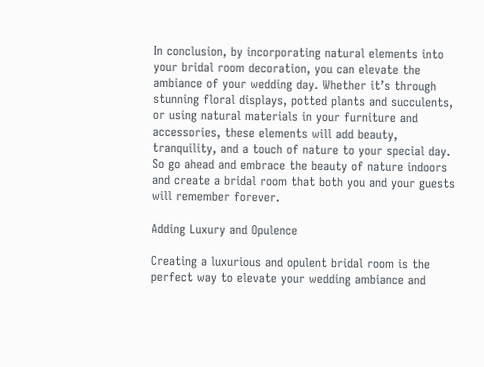In conclusion, by incorporating natural elements into your bridal room decoration, you can elevate the ambiance of your wedding day. Whether it’s through stunning floral displays, potted plants and succulents, or using natural materials in your furniture and accessories, these elements will add beauty, tranquility, and a touch of nature to your special day. So go ahead and embrace the beauty of nature indoors and create a bridal room that both you and your guests will remember forever.

Adding Luxury and Opulence

Creating a luxurious and opulent bridal room is the perfect way to elevate your wedding ambiance and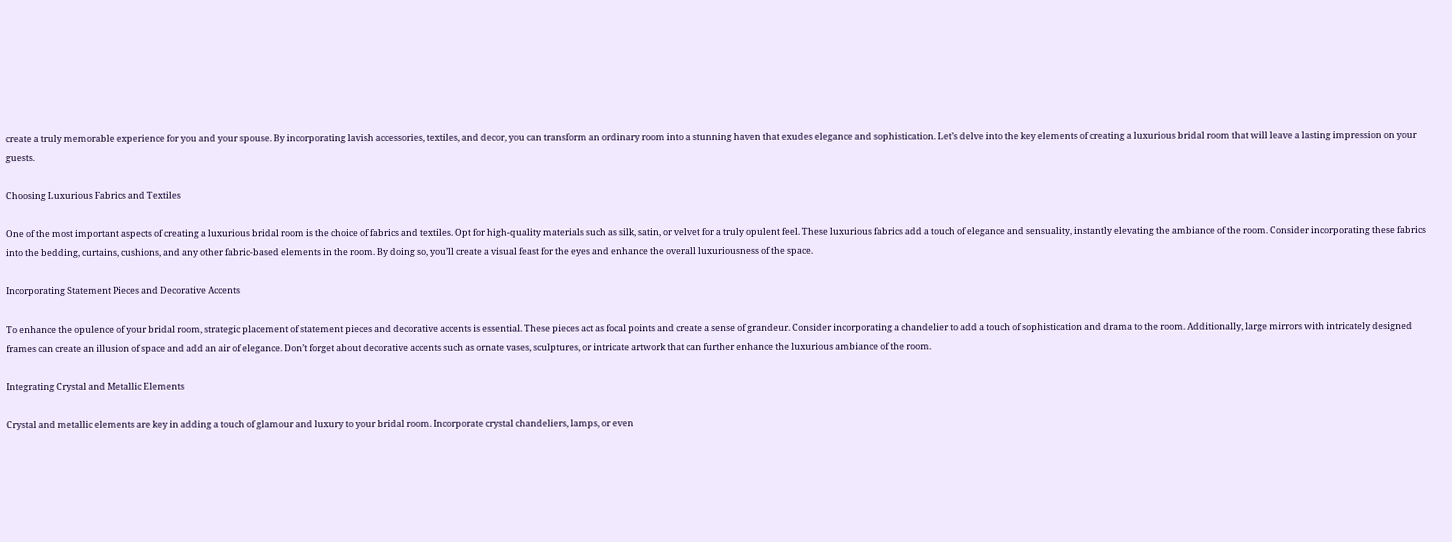create a truly memorable experience for you and your spouse. By incorporating lavish accessories, textiles, and decor, you can transform an ordinary room into a stunning haven that exudes elegance and sophistication. Let’s delve into the key elements of creating a luxurious bridal room that will leave a lasting impression on your guests.

Choosing Luxurious Fabrics and Textiles

One of the most important aspects of creating a luxurious bridal room is the choice of fabrics and textiles. Opt for high-quality materials such as silk, satin, or velvet for a truly opulent feel. These luxurious fabrics add a touch of elegance and sensuality, instantly elevating the ambiance of the room. Consider incorporating these fabrics into the bedding, curtains, cushions, and any other fabric-based elements in the room. By doing so, you’ll create a visual feast for the eyes and enhance the overall luxuriousness of the space.

Incorporating Statement Pieces and Decorative Accents

To enhance the opulence of your bridal room, strategic placement of statement pieces and decorative accents is essential. These pieces act as focal points and create a sense of grandeur. Consider incorporating a chandelier to add a touch of sophistication and drama to the room. Additionally, large mirrors with intricately designed frames can create an illusion of space and add an air of elegance. Don’t forget about decorative accents such as ornate vases, sculptures, or intricate artwork that can further enhance the luxurious ambiance of the room.

Integrating Crystal and Metallic Elements

Crystal and metallic elements are key in adding a touch of glamour and luxury to your bridal room. Incorporate crystal chandeliers, lamps, or even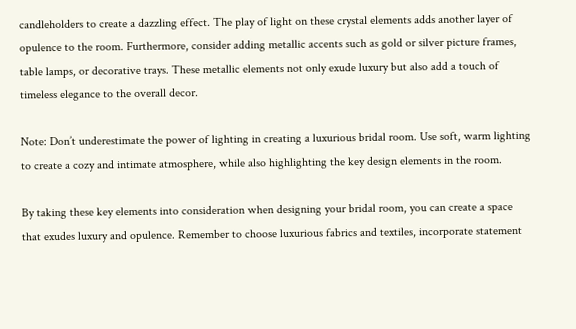candleholders to create a dazzling effect. The play of light on these crystal elements adds another layer of opulence to the room. Furthermore, consider adding metallic accents such as gold or silver picture frames, table lamps, or decorative trays. These metallic elements not only exude luxury but also add a touch of timeless elegance to the overall decor.

Note: Don’t underestimate the power of lighting in creating a luxurious bridal room. Use soft, warm lighting to create a cozy and intimate atmosphere, while also highlighting the key design elements in the room.

By taking these key elements into consideration when designing your bridal room, you can create a space that exudes luxury and opulence. Remember to choose luxurious fabrics and textiles, incorporate statement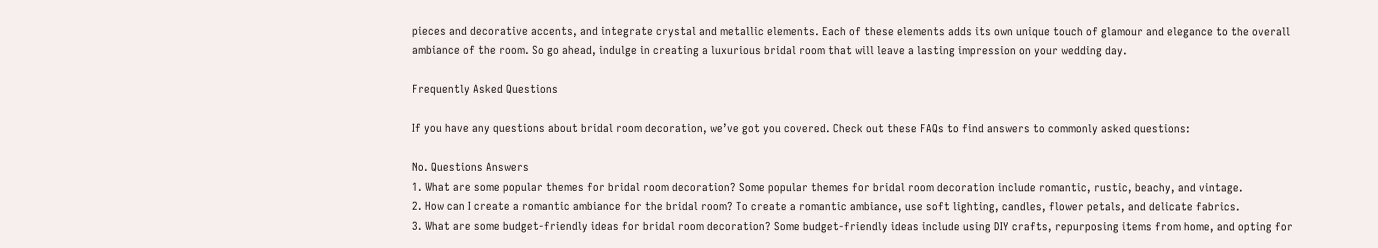pieces and decorative accents, and integrate crystal and metallic elements. Each of these elements adds its own unique touch of glamour and elegance to the overall ambiance of the room. So go ahead, indulge in creating a luxurious bridal room that will leave a lasting impression on your wedding day.

Frequently Asked Questions

If you have any questions about bridal room decoration, we’ve got you covered. Check out these FAQs to find answers to commonly asked questions:

No. Questions Answers
1. What are some popular themes for bridal room decoration? Some popular themes for bridal room decoration include romantic, rustic, beachy, and vintage.
2. How can I create a romantic ambiance for the bridal room? To create a romantic ambiance, use soft lighting, candles, flower petals, and delicate fabrics.
3. What are some budget-friendly ideas for bridal room decoration? Some budget-friendly ideas include using DIY crafts, repurposing items from home, and opting for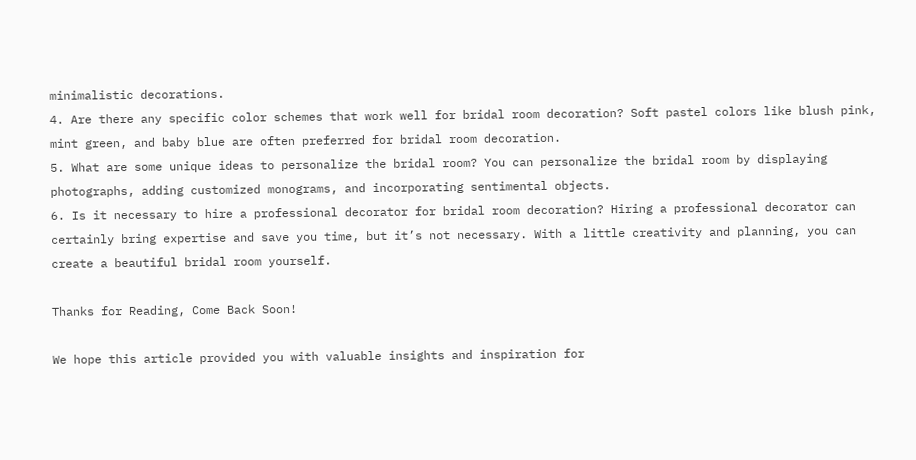minimalistic decorations.
4. Are there any specific color schemes that work well for bridal room decoration? Soft pastel colors like blush pink, mint green, and baby blue are often preferred for bridal room decoration.
5. What are some unique ideas to personalize the bridal room? You can personalize the bridal room by displaying photographs, adding customized monograms, and incorporating sentimental objects.
6. Is it necessary to hire a professional decorator for bridal room decoration? Hiring a professional decorator can certainly bring expertise and save you time, but it’s not necessary. With a little creativity and planning, you can create a beautiful bridal room yourself.

Thanks for Reading, Come Back Soon!

We hope this article provided you with valuable insights and inspiration for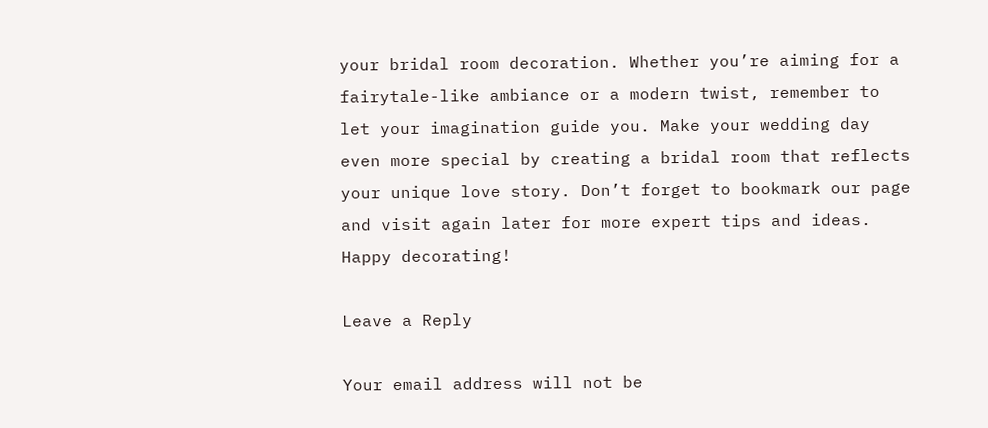your bridal room decoration. Whether you’re aiming for a fairytale-like ambiance or a modern twist, remember to let your imagination guide you. Make your wedding day even more special by creating a bridal room that reflects your unique love story. Don’t forget to bookmark our page and visit again later for more expert tips and ideas. Happy decorating!

Leave a Reply

Your email address will not be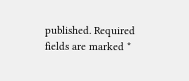published. Required fields are marked *